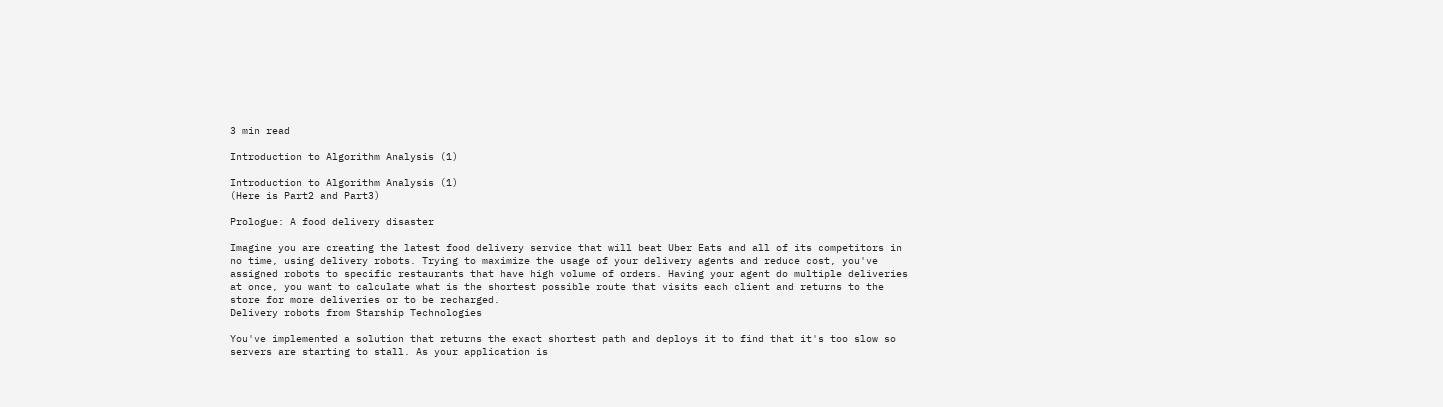3 min read

Introduction to Algorithm Analysis (1)

Introduction to Algorithm Analysis (1)
(Here is Part2 and Part3)

Prologue: A food delivery disaster

Imagine you are creating the latest food delivery service that will beat Uber Eats and all of its competitors in no time, using delivery robots. Trying to maximize the usage of your delivery agents and reduce cost, you've assigned robots to specific restaurants that have high volume of orders. Having your agent do multiple deliveries at once, you want to calculate what is the shortest possible route that visits each client and returns to the store for more deliveries or to be recharged.
Delivery robots from Starship Technologies

You've implemented a solution that returns the exact shortest path and deploys it to find that it's too slow so servers are starting to stall. As your application is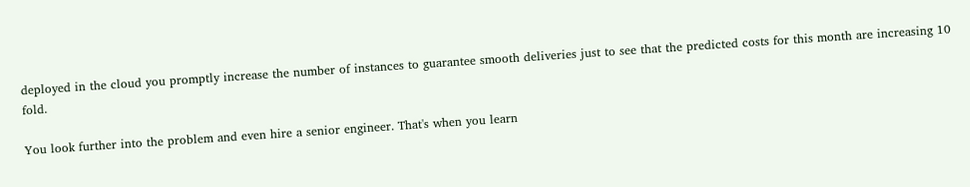deployed in the cloud you promptly increase the number of instances to guarantee smooth deliveries just to see that the predicted costs for this month are increasing 10 fold.

You look further into the problem and even hire a senior engineer. That's when you learn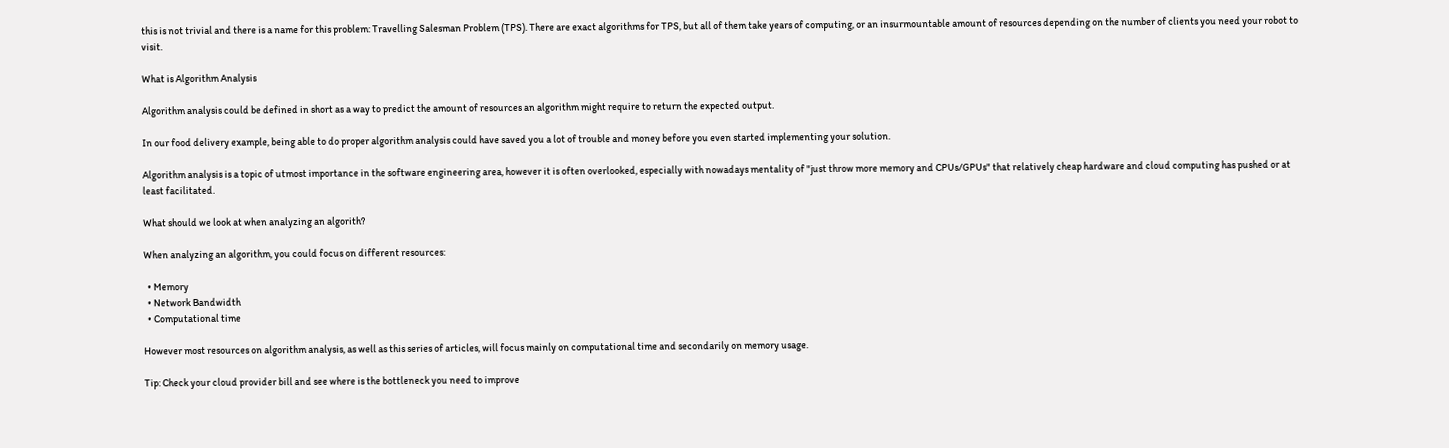this is not trivial and there is a name for this problem: Travelling Salesman Problem (TPS). There are exact algorithms for TPS, but all of them take years of computing, or an insurmountable amount of resources depending on the number of clients you need your robot to visit.

What is Algorithm Analysis

Algorithm analysis could be defined in short as a way to predict the amount of resources an algorithm might require to return the expected output.

In our food delivery example, being able to do proper algorithm analysis could have saved you a lot of trouble and money before you even started implementing your solution.

Algorithm analysis is a topic of utmost importance in the software engineering area, however it is often overlooked, especially with nowadays mentality of "just throw more memory and CPUs/GPUs" that relatively cheap hardware and cloud computing has pushed or at least facilitated.

What should we look at when analyzing an algorith?

When analyzing an algorithm, you could focus on different resources:

  • Memory
  • Network Bandwidth
  • Computational time

However most resources on algorithm analysis, as well as this series of articles, will focus mainly on computational time and secondarily on memory usage.

Tip: Check your cloud provider bill and see where is the bottleneck you need to improve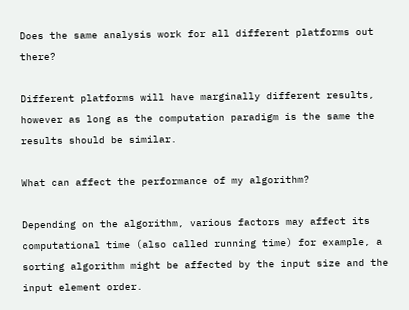Does the same analysis work for all different platforms out there?

Different platforms will have marginally different results, however as long as the computation paradigm is the same the results should be similar.

What can affect the performance of my algorithm?

Depending on the algorithm, various factors may affect its computational time (also called running time) for example, a sorting algorithm might be affected by the input size and the input element order.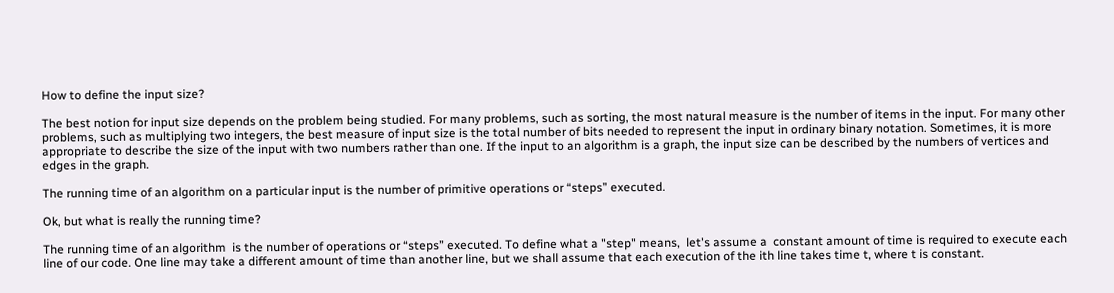How to define the input size?

The best notion for input size depends on the problem being studied. For many problems, such as sorting, the most natural measure is the number of items in the input. For many other problems, such as multiplying two integers, the best measure of input size is the total number of bits needed to represent the input in ordinary binary notation. Sometimes, it is more appropriate to describe the size of the input with two numbers rather than one. If the input to an algorithm is a graph, the input size can be described by the numbers of vertices and edges in the graph.

The running time of an algorithm on a particular input is the number of primitive operations or “steps” executed.

Ok, but what is really the running time?

The running time of an algorithm  is the number of operations or “steps” executed. To define what a "step" means,  let's assume a  constant amount of time is required to execute each line of our code. One line may take a different amount of time than another line, but we shall assume that each execution of the ith line takes time t, where t is constant.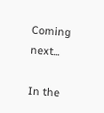Coming next...

In the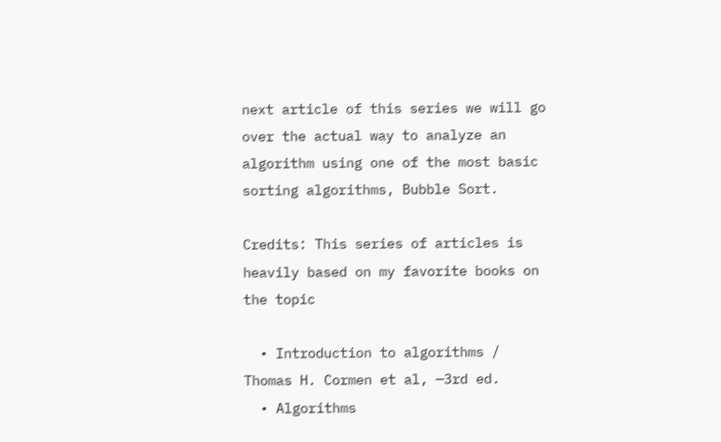next article of this series we will go over the actual way to analyze an algorithm using one of the most basic sorting algorithms, Bubble Sort.

Credits: This series of articles is heavily based on my favorite books on the topic

  • Introduction to algorithms / Thomas H. Cormen et al, —3rd ed.
  • Algorithms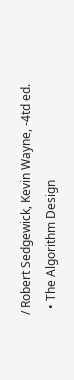/ Robert Sedgewick, Kevin Wayne, -4td ed.
  • The Algorithm Design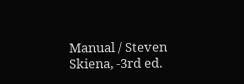Manual / Steven Skiena, -3rd ed.